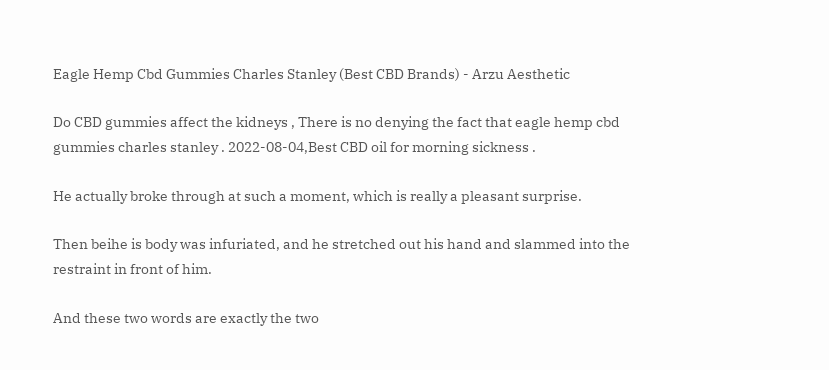Eagle Hemp Cbd Gummies Charles Stanley (Best CBD Brands) - Arzu Aesthetic

Do CBD gummies affect the kidneys , There is no denying the fact that eagle hemp cbd gummies charles stanley . 2022-08-04,Best CBD oil for morning sickness .

He actually broke through at such a moment, which is really a pleasant surprise.

Then beihe is body was infuriated, and he stretched out his hand and slammed into the restraint in front of him.

And these two words are exactly the two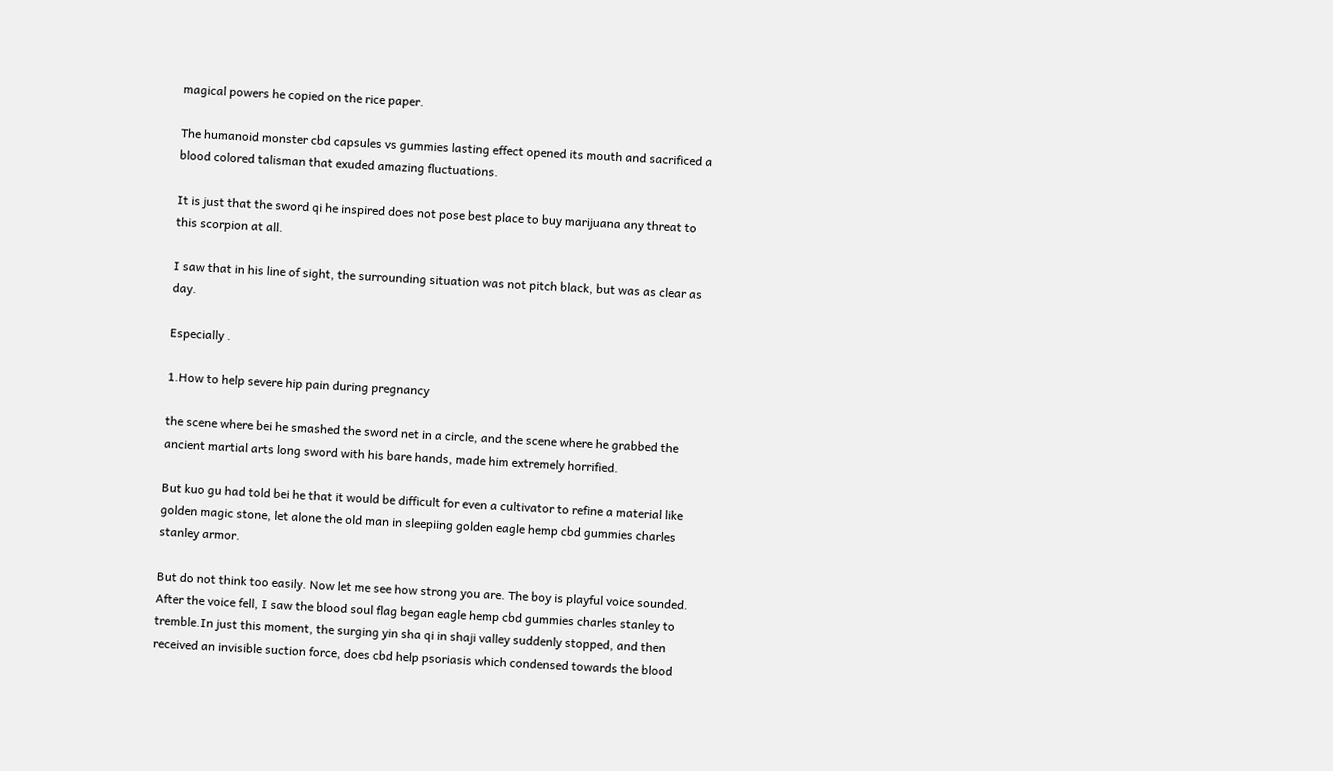magical powers he copied on the rice paper.

The humanoid monster cbd capsules vs gummies lasting effect opened its mouth and sacrificed a blood colored talisman that exuded amazing fluctuations.

It is just that the sword qi he inspired does not pose best place to buy marijuana any threat to this scorpion at all.

I saw that in his line of sight, the surrounding situation was not pitch black, but was as clear as day.

Especially .

1.How to help severe hip pain during pregnancy

the scene where bei he smashed the sword net in a circle, and the scene where he grabbed the ancient martial arts long sword with his bare hands, made him extremely horrified.

But kuo gu had told bei he that it would be difficult for even a cultivator to refine a material like golden magic stone, let alone the old man in sleepiing golden eagle hemp cbd gummies charles stanley armor.

But do not think too easily. Now let me see how strong you are. The boy is playful voice sounded. After the voice fell, I saw the blood soul flag began eagle hemp cbd gummies charles stanley to tremble.In just this moment, the surging yin sha qi in shaji valley suddenly stopped, and then received an invisible suction force, does cbd help psoriasis which condensed towards the blood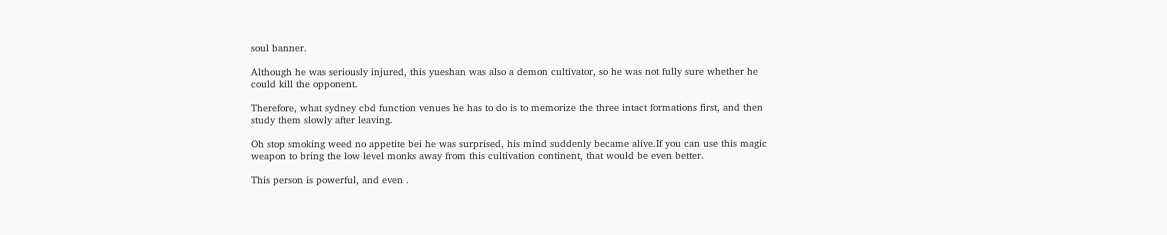soul banner.

Although he was seriously injured, this yueshan was also a demon cultivator, so he was not fully sure whether he could kill the opponent.

Therefore, what sydney cbd function venues he has to do is to memorize the three intact formations first, and then study them slowly after leaving.

Oh stop smoking weed no appetite bei he was surprised, his mind suddenly became alive.If you can use this magic weapon to bring the low level monks away from this cultivation continent, that would be even better.

This person is powerful, and even .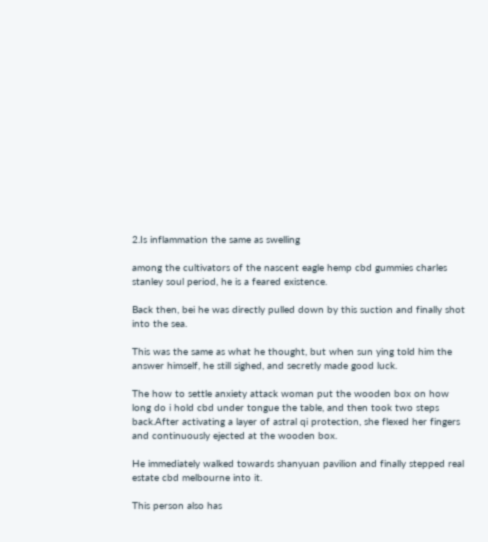2.Is inflammation the same as swelling

among the cultivators of the nascent eagle hemp cbd gummies charles stanley soul period, he is a feared existence.

Back then, bei he was directly pulled down by this suction and finally shot into the sea.

This was the same as what he thought, but when sun ying told him the answer himself, he still sighed, and secretly made good luck.

The how to settle anxiety attack woman put the wooden box on how long do i hold cbd under tongue the table, and then took two steps back.After activating a layer of astral qi protection, she flexed her fingers and continuously ejected at the wooden box.

He immediately walked towards shanyuan pavilion and finally stepped real estate cbd melbourne into it.

This person also has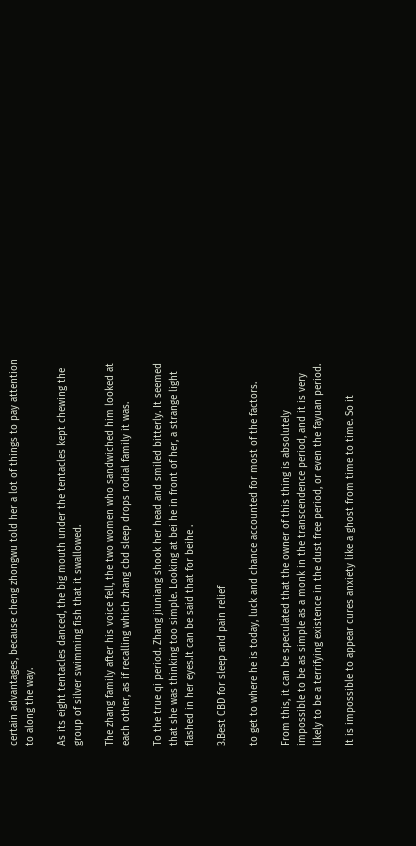certain advantages, because cheng zhongwu told her a lot of things to pay attention to along the way.

As its eight tentacles danced, the big mouth under the tentacles kept chewing the group of silver swimming fish that it swallowed.

The zhang family after his voice fell, the two women who sandwiched him looked at each other, as if recalling which zhang cbd sleep drops rodial family it was.

To the true qi period. Zhang jiuniang shook her head and smiled bitterly. It seemed that she was thinking too simple. Looking at bei he in front of her, a strange light flashed in her eyes.It can be said that for beihe .

3.Best CBD for sleep and pain relief

to get to where he is today, luck and chance accounted for most of the factors.

From this, it can be speculated that the owner of this thing is absolutely impossible to be as simple as a monk in the transcendence period, and it is very likely to be a terrifying existence in the dust free period, or even the fayuan period.

It is impossible to appear cures anxiety like a ghost from time to time. So it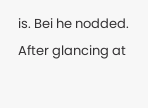is. Bei he nodded. After glancing at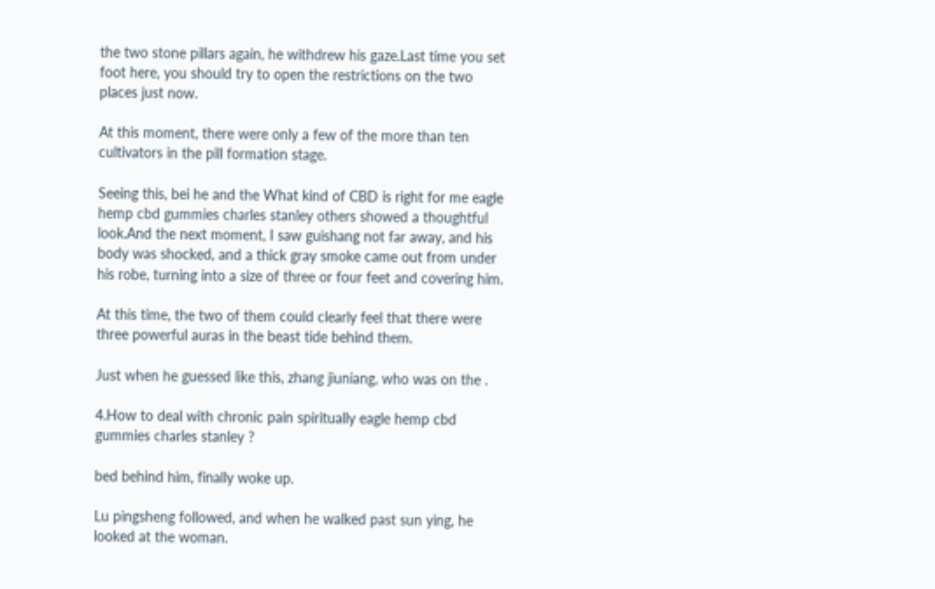the two stone pillars again, he withdrew his gaze.Last time you set foot here, you should try to open the restrictions on the two places just now.

At this moment, there were only a few of the more than ten cultivators in the pill formation stage.

Seeing this, bei he and the What kind of CBD is right for me eagle hemp cbd gummies charles stanley others showed a thoughtful look.And the next moment, I saw guishang not far away, and his body was shocked, and a thick gray smoke came out from under his robe, turning into a size of three or four feet and covering him.

At this time, the two of them could clearly feel that there were three powerful auras in the beast tide behind them.

Just when he guessed like this, zhang jiuniang, who was on the .

4.How to deal with chronic pain spiritually eagle hemp cbd gummies charles stanley ?

bed behind him, finally woke up.

Lu pingsheng followed, and when he walked past sun ying, he looked at the woman.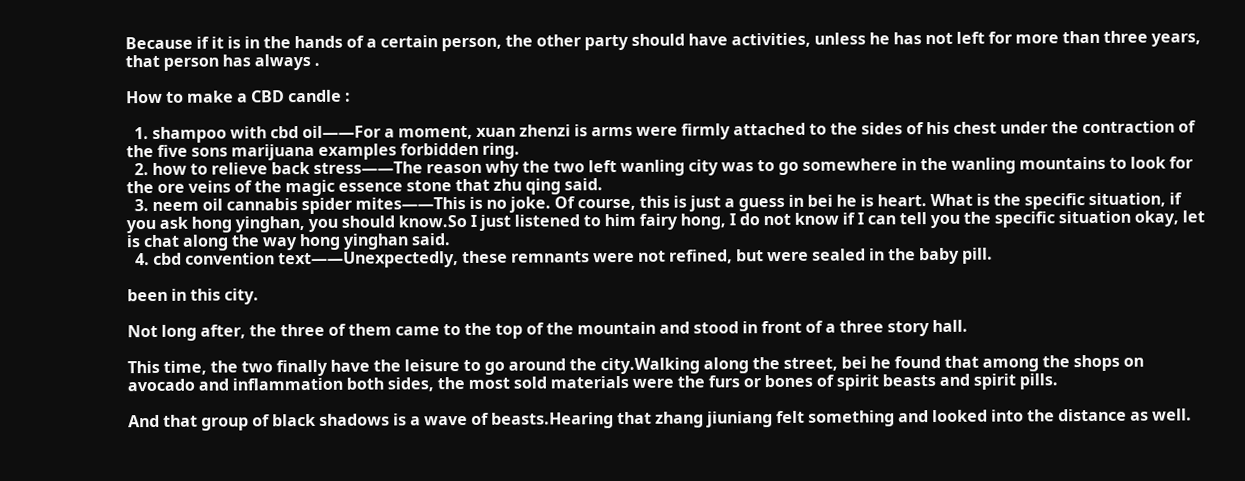Because if it is in the hands of a certain person, the other party should have activities, unless he has not left for more than three years, that person has always .

How to make a CBD candle :

  1. shampoo with cbd oil——For a moment, xuan zhenzi is arms were firmly attached to the sides of his chest under the contraction of the five sons marijuana examples forbidden ring.
  2. how to relieve back stress——The reason why the two left wanling city was to go somewhere in the wanling mountains to look for the ore veins of the magic essence stone that zhu qing said.
  3. neem oil cannabis spider mites——This is no joke. Of course, this is just a guess in bei he is heart. What is the specific situation, if you ask hong yinghan, you should know.So I just listened to him fairy hong, I do not know if I can tell you the specific situation okay, let is chat along the way hong yinghan said.
  4. cbd convention text——Unexpectedly, these remnants were not refined, but were sealed in the baby pill.

been in this city.

Not long after, the three of them came to the top of the mountain and stood in front of a three story hall.

This time, the two finally have the leisure to go around the city.Walking along the street, bei he found that among the shops on avocado and inflammation both sides, the most sold materials were the furs or bones of spirit beasts and spirit pills.

And that group of black shadows is a wave of beasts.Hearing that zhang jiuniang felt something and looked into the distance as well.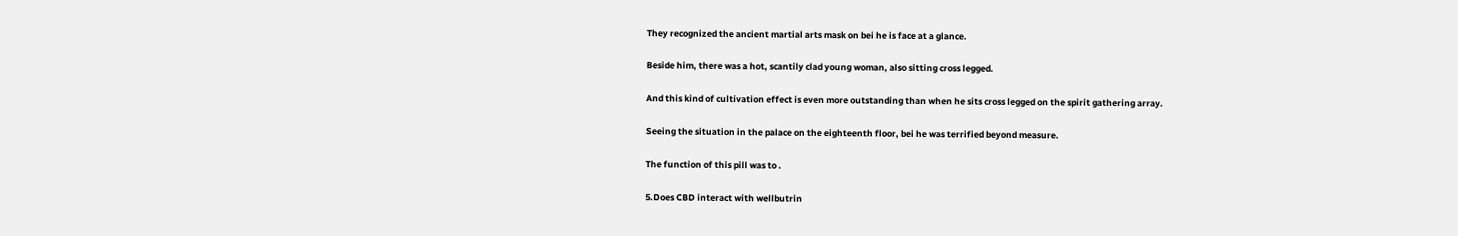They recognized the ancient martial arts mask on bei he is face at a glance.

Beside him, there was a hot, scantily clad young woman, also sitting cross legged.

And this kind of cultivation effect is even more outstanding than when he sits cross legged on the spirit gathering array.

Seeing the situation in the palace on the eighteenth floor, bei he was terrified beyond measure.

The function of this pill was to .

5.Does CBD interact with wellbutrin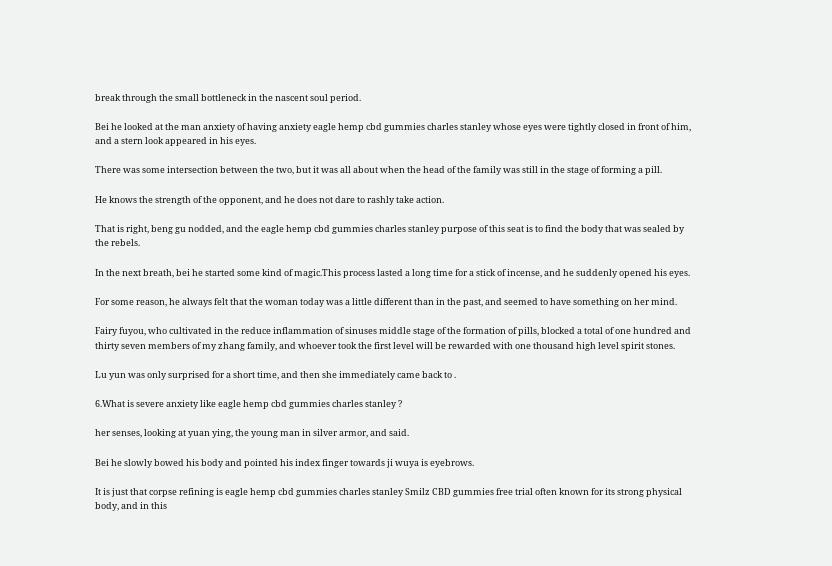break through the small bottleneck in the nascent soul period.

Bei he looked at the man anxiety of having anxiety eagle hemp cbd gummies charles stanley whose eyes were tightly closed in front of him, and a stern look appeared in his eyes.

There was some intersection between the two, but it was all about when the head of the family was still in the stage of forming a pill.

He knows the strength of the opponent, and he does not dare to rashly take action.

That is right, beng gu nodded, and the eagle hemp cbd gummies charles stanley purpose of this seat is to find the body that was sealed by the rebels.

In the next breath, bei he started some kind of magic.This process lasted a long time for a stick of incense, and he suddenly opened his eyes.

For some reason, he always felt that the woman today was a little different than in the past, and seemed to have something on her mind.

Fairy fuyou, who cultivated in the reduce inflammation of sinuses middle stage of the formation of pills, blocked a total of one hundred and thirty seven members of my zhang family, and whoever took the first level will be rewarded with one thousand high level spirit stones.

Lu yun was only surprised for a short time, and then she immediately came back to .

6.What is severe anxiety like eagle hemp cbd gummies charles stanley ?

her senses, looking at yuan ying, the young man in silver armor, and said.

Bei he slowly bowed his body and pointed his index finger towards ji wuya is eyebrows.

It is just that corpse refining is eagle hemp cbd gummies charles stanley Smilz CBD gummies free trial often known for its strong physical body, and in this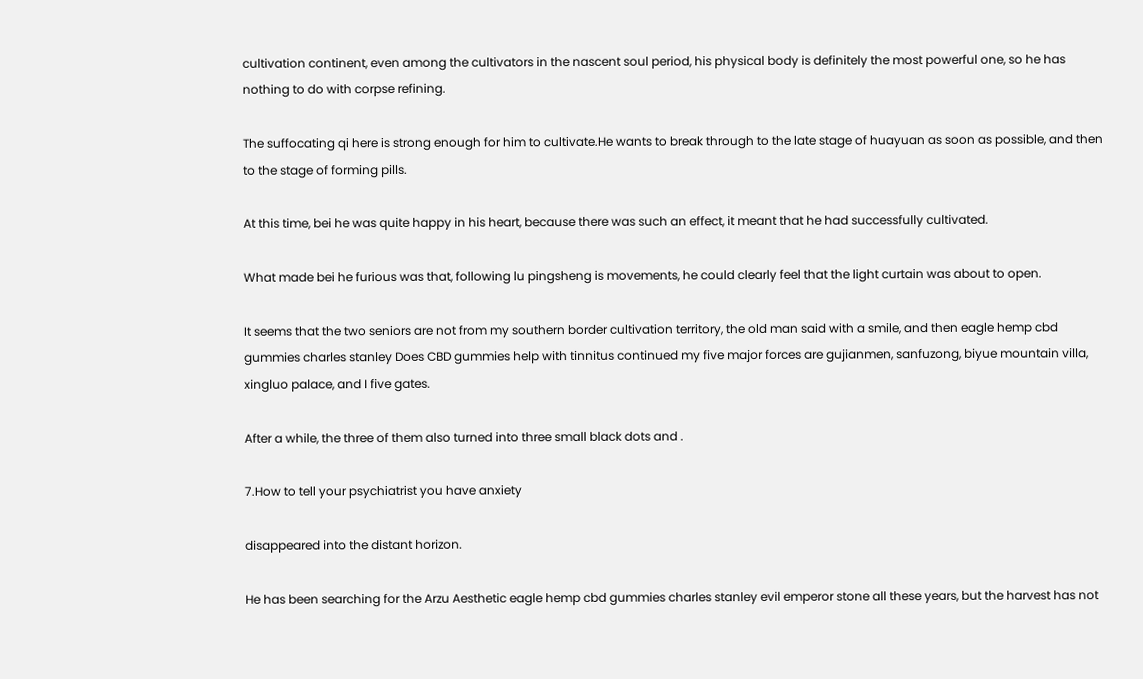cultivation continent, even among the cultivators in the nascent soul period, his physical body is definitely the most powerful one, so he has nothing to do with corpse refining.

The suffocating qi here is strong enough for him to cultivate.He wants to break through to the late stage of huayuan as soon as possible, and then to the stage of forming pills.

At this time, bei he was quite happy in his heart, because there was such an effect, it meant that he had successfully cultivated.

What made bei he furious was that, following lu pingsheng is movements, he could clearly feel that the light curtain was about to open.

It seems that the two seniors are not from my southern border cultivation territory, the old man said with a smile, and then eagle hemp cbd gummies charles stanley Does CBD gummies help with tinnitus continued my five major forces are gujianmen, sanfuzong, biyue mountain villa, xingluo palace, and I five gates.

After a while, the three of them also turned into three small black dots and .

7.How to tell your psychiatrist you have anxiety

disappeared into the distant horizon.

He has been searching for the Arzu Aesthetic eagle hemp cbd gummies charles stanley evil emperor stone all these years, but the harvest has not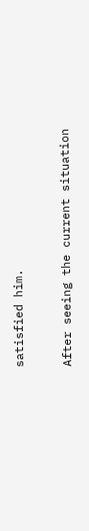satisfied him.

After seeing the current situation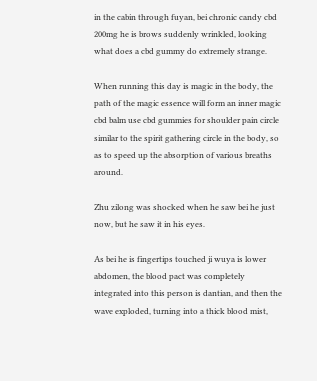in the cabin through fuyan, bei chronic candy cbd 200mg he is brows suddenly wrinkled, looking what does a cbd gummy do extremely strange.

When running this day is magic in the body, the path of the magic essence will form an inner magic cbd balm use cbd gummies for shoulder pain circle similar to the spirit gathering circle in the body, so as to speed up the absorption of various breaths around.

Zhu zilong was shocked when he saw bei he just now, but he saw it in his eyes.

As bei he is fingertips touched ji wuya is lower abdomen, the blood pact was completely integrated into this person is dantian, and then the wave exploded, turning into a thick blood mist,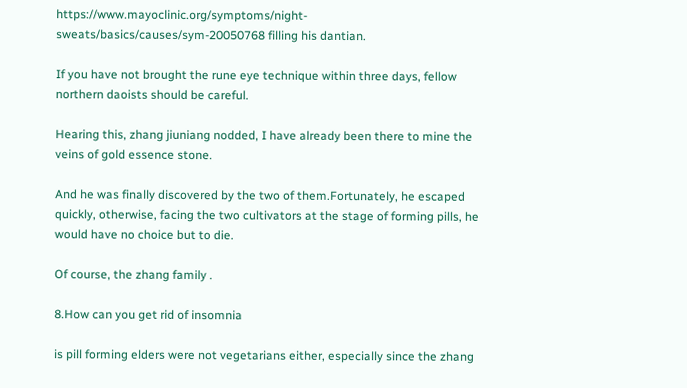https://www.mayoclinic.org/symptoms/night-sweats/basics/causes/sym-20050768 filling his dantian.

If you have not brought the rune eye technique within three days, fellow northern daoists should be careful.

Hearing this, zhang jiuniang nodded, I have already been there to mine the veins of gold essence stone.

And he was finally discovered by the two of them.Fortunately, he escaped quickly, otherwise, facing the two cultivators at the stage of forming pills, he would have no choice but to die.

Of course, the zhang family .

8.How can you get rid of insomnia

is pill forming elders were not vegetarians either, especially since the zhang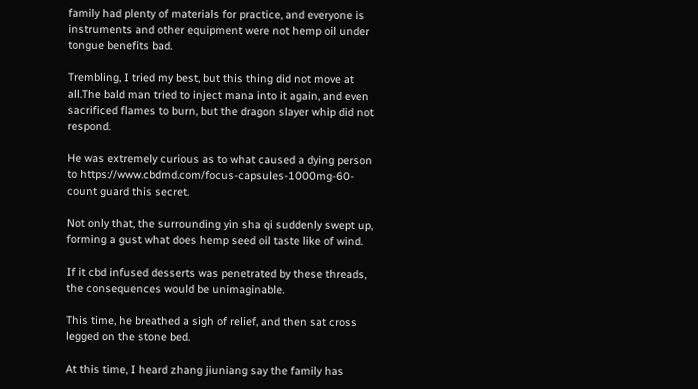family had plenty of materials for practice, and everyone is instruments and other equipment were not hemp oil under tongue benefits bad.

Trembling, I tried my best, but this thing did not move at all.The bald man tried to inject mana into it again, and even sacrificed flames to burn, but the dragon slayer whip did not respond.

He was extremely curious as to what caused a dying person to https://www.cbdmd.com/focus-capsules-1000mg-60-count guard this secret.

Not only that, the surrounding yin sha qi suddenly swept up, forming a gust what does hemp seed oil taste like of wind.

If it cbd infused desserts was penetrated by these threads, the consequences would be unimaginable.

This time, he breathed a sigh of relief, and then sat cross legged on the stone bed.

At this time, I heard zhang jiuniang say the family has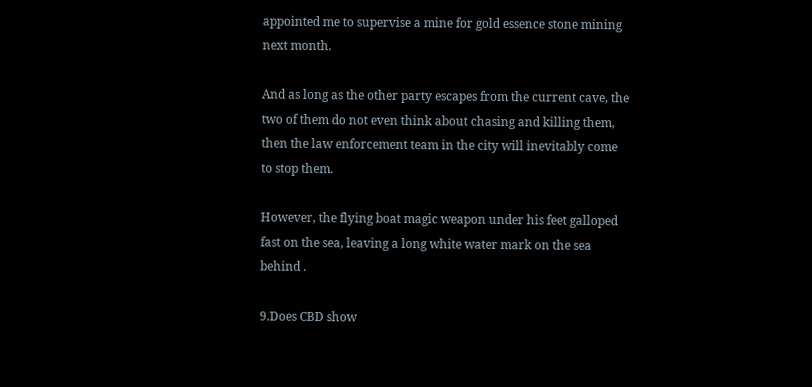appointed me to supervise a mine for gold essence stone mining next month.

And as long as the other party escapes from the current cave, the two of them do not even think about chasing and killing them, then the law enforcement team in the city will inevitably come to stop them.

However, the flying boat magic weapon under his feet galloped fast on the sea, leaving a long white water mark on the sea behind .

9.Does CBD show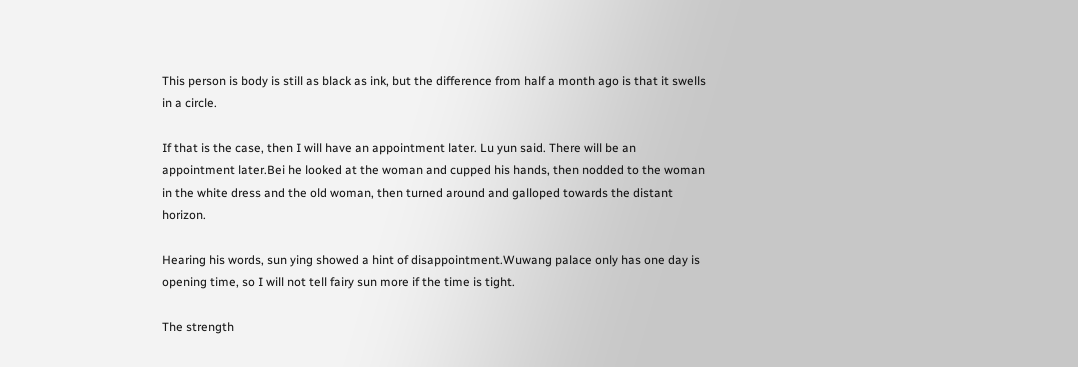This person is body is still as black as ink, but the difference from half a month ago is that it swells in a circle.

If that is the case, then I will have an appointment later. Lu yun said. There will be an appointment later.Bei he looked at the woman and cupped his hands, then nodded to the woman in the white dress and the old woman, then turned around and galloped towards the distant horizon.

Hearing his words, sun ying showed a hint of disappointment.Wuwang palace only has one day is opening time, so I will not tell fairy sun more if the time is tight.

The strength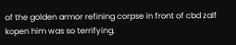of the golden armor refining corpse in front of cbd zalf kopen him was so terrifying.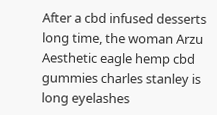After a cbd infused desserts long time, the woman Arzu Aesthetic eagle hemp cbd gummies charles stanley is long eyelashes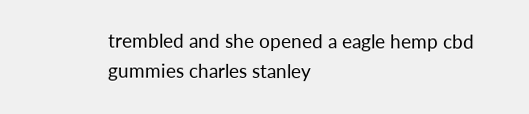trembled and she opened a eagle hemp cbd gummies charles stanley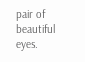pair of beautiful eyes.